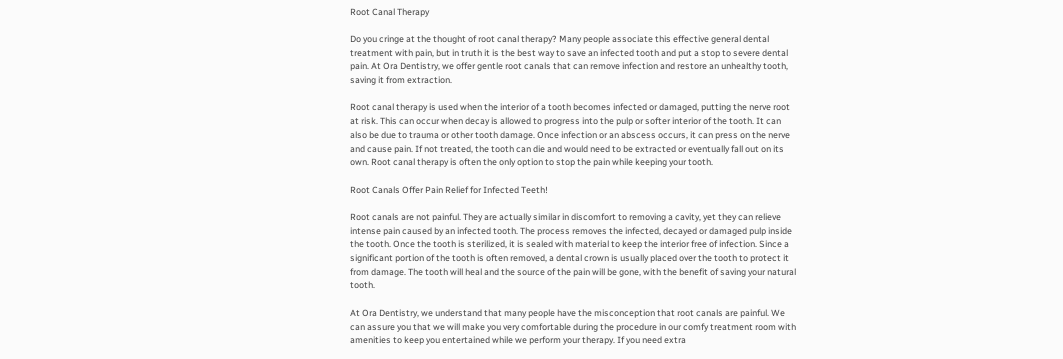Root Canal Therapy

Do you cringe at the thought of root canal therapy? Many people associate this effective general dental treatment with pain, but in truth it is the best way to save an infected tooth and put a stop to severe dental pain. At Ora Dentistry, we offer gentle root canals that can remove infection and restore an unhealthy tooth, saving it from extraction.

Root canal therapy is used when the interior of a tooth becomes infected or damaged, putting the nerve root at risk. This can occur when decay is allowed to progress into the pulp or softer interior of the tooth. It can also be due to trauma or other tooth damage. Once infection or an abscess occurs, it can press on the nerve and cause pain. If not treated, the tooth can die and would need to be extracted or eventually fall out on its own. Root canal therapy is often the only option to stop the pain while keeping your tooth.

Root Canals Offer Pain Relief for Infected Teeth!

Root canals are not painful. They are actually similar in discomfort to removing a cavity, yet they can relieve intense pain caused by an infected tooth. The process removes the infected, decayed or damaged pulp inside the tooth. Once the tooth is sterilized, it is sealed with material to keep the interior free of infection. Since a significant portion of the tooth is often removed, a dental crown is usually placed over the tooth to protect it from damage. The tooth will heal and the source of the pain will be gone, with the benefit of saving your natural tooth.

At Ora Dentistry, we understand that many people have the misconception that root canals are painful. We can assure you that we will make you very comfortable during the procedure in our comfy treatment room with amenities to keep you entertained while we perform your therapy. If you need extra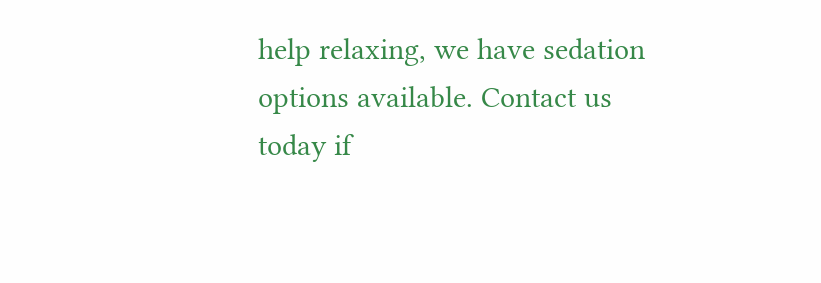help relaxing, we have sedation options available. Contact us today if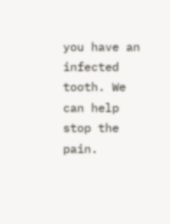you have an infected tooth. We can help stop the pain.